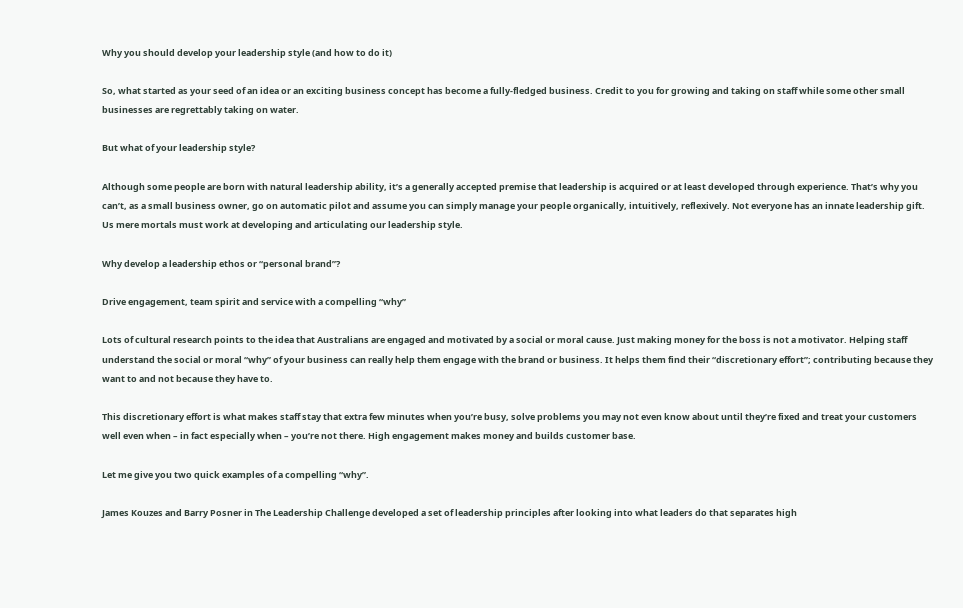Why you should develop your leadership style (and how to do it)

So, what started as your seed of an idea or an exciting business concept has become a fully-fledged business. Credit to you for growing and taking on staff while some other small businesses are regrettably taking on water.

But what of your leadership style?

Although some people are born with natural leadership ability, it’s a generally accepted premise that leadership is acquired or at least developed through experience. That’s why you can’t, as a small business owner, go on automatic pilot and assume you can simply manage your people organically, intuitively, reflexively. Not everyone has an innate leadership gift. Us mere mortals must work at developing and articulating our leadership style.

Why develop a leadership ethos or “personal brand”?

Drive engagement, team spirit and service with a compelling “why”

Lots of cultural research points to the idea that Australians are engaged and motivated by a social or moral cause. Just making money for the boss is not a motivator. Helping staff understand the social or moral “why” of your business can really help them engage with the brand or business. It helps them find their “discretionary effort”; contributing because they want to and not because they have to.

This discretionary effort is what makes staff stay that extra few minutes when you’re busy, solve problems you may not even know about until they’re fixed and treat your customers well even when – in fact especially when – you’re not there. High engagement makes money and builds customer base.

Let me give you two quick examples of a compelling “why”.

James Kouzes and Barry Posner in The Leadership Challenge developed a set of leadership principles after looking into what leaders do that separates high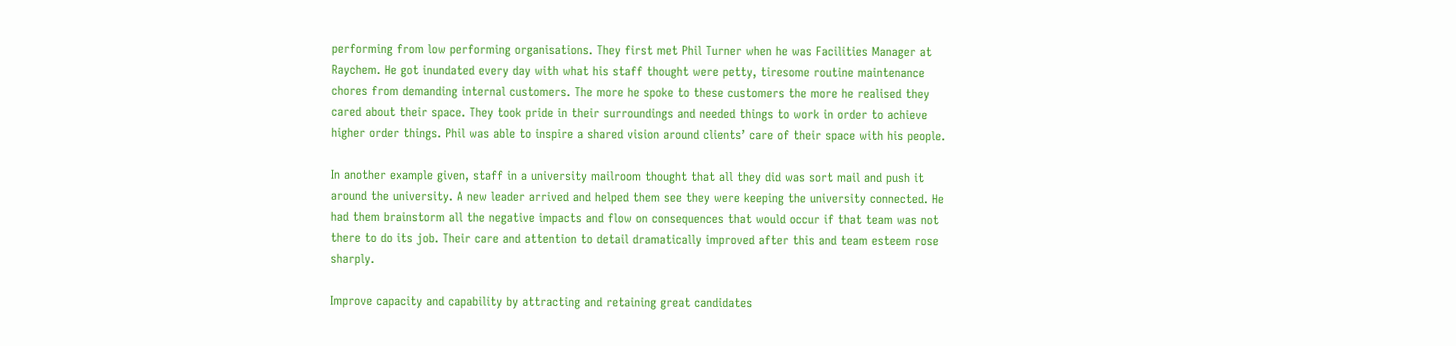performing from low performing organisations. They first met Phil Turner when he was Facilities Manager at Raychem. He got inundated every day with what his staff thought were petty, tiresome routine maintenance chores from demanding internal customers. The more he spoke to these customers the more he realised they cared about their space. They took pride in their surroundings and needed things to work in order to achieve higher order things. Phil was able to inspire a shared vision around clients’ care of their space with his people.

In another example given, staff in a university mailroom thought that all they did was sort mail and push it around the university. A new leader arrived and helped them see they were keeping the university connected. He had them brainstorm all the negative impacts and flow on consequences that would occur if that team was not there to do its job. Their care and attention to detail dramatically improved after this and team esteem rose sharply.

Improve capacity and capability by attracting and retaining great candidates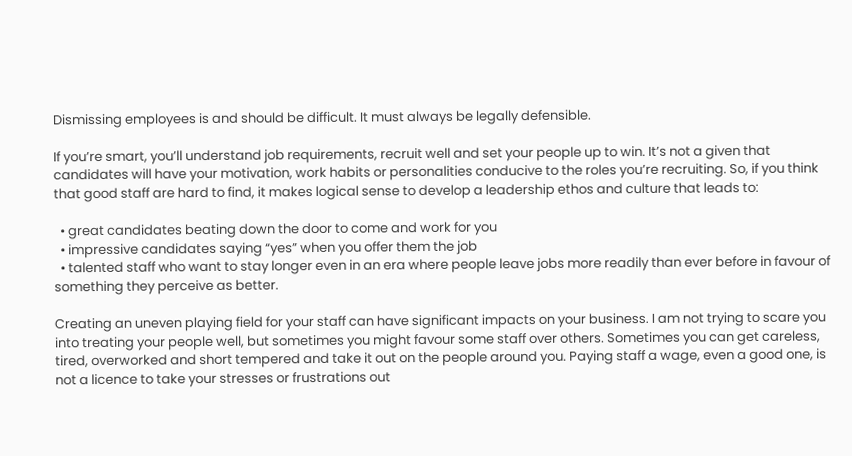Dismissing employees is and should be difficult. It must always be legally defensible.

If you’re smart, you’ll understand job requirements, recruit well and set your people up to win. It’s not a given that candidates will have your motivation, work habits or personalities conducive to the roles you’re recruiting. So, if you think that good staff are hard to find, it makes logical sense to develop a leadership ethos and culture that leads to:

  • great candidates beating down the door to come and work for you
  • impressive candidates saying “yes” when you offer them the job
  • talented staff who want to stay longer even in an era where people leave jobs more readily than ever before in favour of something they perceive as better.

Creating an uneven playing field for your staff can have significant impacts on your business. I am not trying to scare you into treating your people well, but sometimes you might favour some staff over others. Sometimes you can get careless, tired, overworked and short tempered and take it out on the people around you. Paying staff a wage, even a good one, is not a licence to take your stresses or frustrations out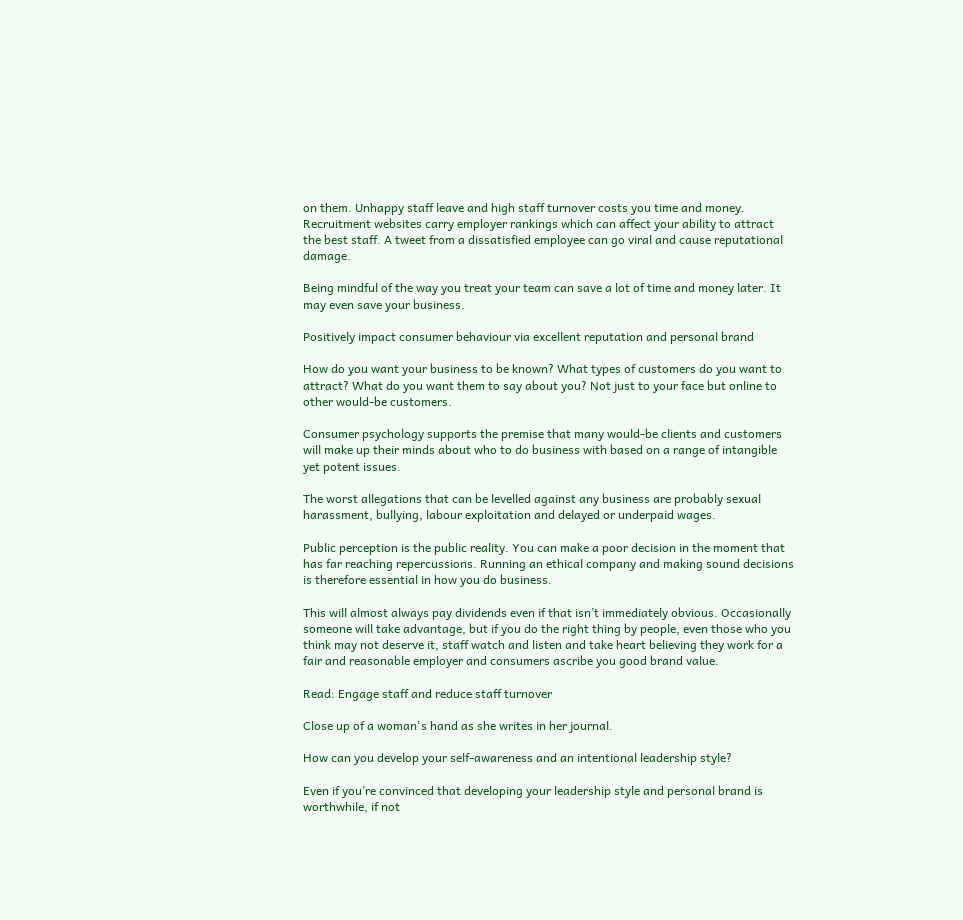on them. Unhappy staff leave and high staff turnover costs you time and money. Recruitment websites carry employer rankings which can affect your ability to attract the best staff. A tweet from a dissatisfied employee can go viral and cause reputational damage.

Being mindful of the way you treat your team can save a lot of time and money later. It may even save your business.

Positively impact consumer behaviour via excellent reputation and personal brand

How do you want your business to be known? What types of customers do you want to attract? What do you want them to say about you? Not just to your face but online to other would-be customers.

Consumer psychology supports the premise that many would-be clients and customers will make up their minds about who to do business with based on a range of intangible yet potent issues.

The worst allegations that can be levelled against any business are probably sexual harassment, bullying, labour exploitation and delayed or underpaid wages.

Public perception is the public reality. You can make a poor decision in the moment that has far reaching repercussions. Running an ethical company and making sound decisions is therefore essential in how you do business.

This will almost always pay dividends even if that isn’t immediately obvious. Occasionally someone will take advantage, but if you do the right thing by people, even those who you think may not deserve it, staff watch and listen and take heart believing they work for a fair and reasonable employer and consumers ascribe you good brand value.

Read: Engage staff and reduce staff turnover

Close up of a woman's hand as she writes in her journal.

How can you develop your self-awareness and an intentional leadership style?

Even if you’re convinced that developing your leadership style and personal brand is worthwhile, if not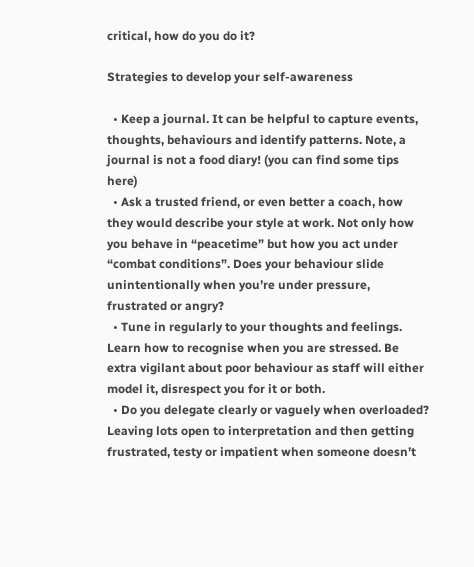critical, how do you do it?

Strategies to develop your self-awareness

  • Keep a journal. It can be helpful to capture events, thoughts, behaviours and identify patterns. Note, a journal is not a food diary! (you can find some tips here)
  • Ask a trusted friend, or even better a coach, how they would describe your style at work. Not only how you behave in “peacetime” but how you act under “combat conditions”. Does your behaviour slide unintentionally when you’re under pressure, frustrated or angry?
  • Tune in regularly to your thoughts and feelings. Learn how to recognise when you are stressed. Be extra vigilant about poor behaviour as staff will either model it, disrespect you for it or both.
  • Do you delegate clearly or vaguely when overloaded? Leaving lots open to interpretation and then getting frustrated, testy or impatient when someone doesn’t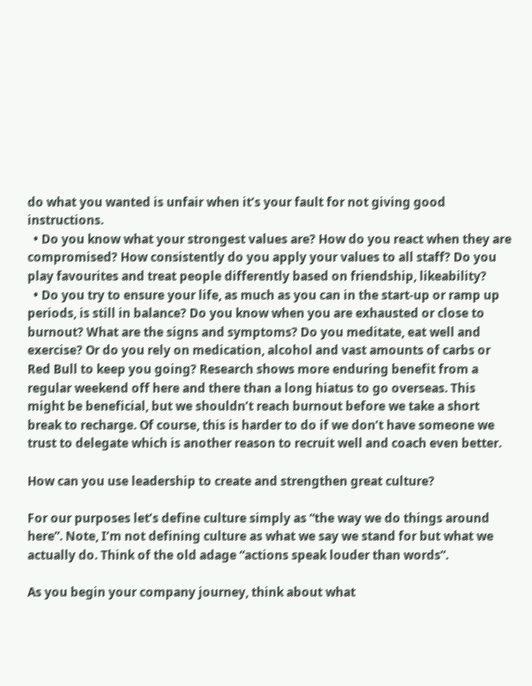do what you wanted is unfair when it’s your fault for not giving good instructions.
  • Do you know what your strongest values are? How do you react when they are compromised? How consistently do you apply your values to all staff? Do you play favourites and treat people differently based on friendship, likeability?
  • Do you try to ensure your life, as much as you can in the start-up or ramp up periods, is still in balance? Do you know when you are exhausted or close to burnout? What are the signs and symptoms? Do you meditate, eat well and exercise? Or do you rely on medication, alcohol and vast amounts of carbs or Red Bull to keep you going? Research shows more enduring benefit from a regular weekend off here and there than a long hiatus to go overseas. This might be beneficial, but we shouldn’t reach burnout before we take a short break to recharge. Of course, this is harder to do if we don’t have someone we trust to delegate which is another reason to recruit well and coach even better.

How can you use leadership to create and strengthen great culture?

For our purposes let’s define culture simply as “the way we do things around here”. Note, I’m not defining culture as what we say we stand for but what we actually do. Think of the old adage “actions speak louder than words”.

As you begin your company journey, think about what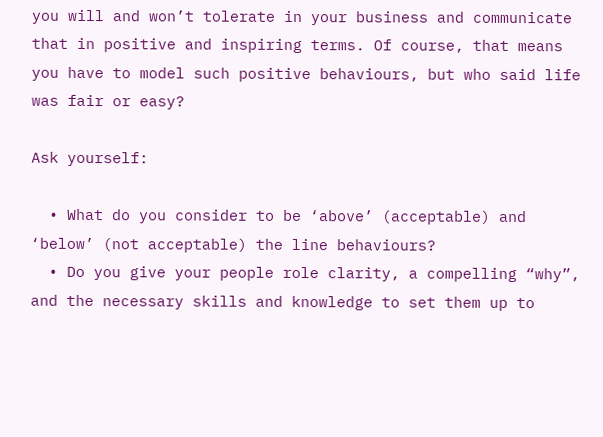you will and won’t tolerate in your business and communicate that in positive and inspiring terms. Of course, that means you have to model such positive behaviours, but who said life was fair or easy?

Ask yourself:

  • What do you consider to be ‘above’ (acceptable) and ‘below’ (not acceptable) the line behaviours?
  • Do you give your people role clarity, a compelling “why”, and the necessary skills and knowledge to set them up to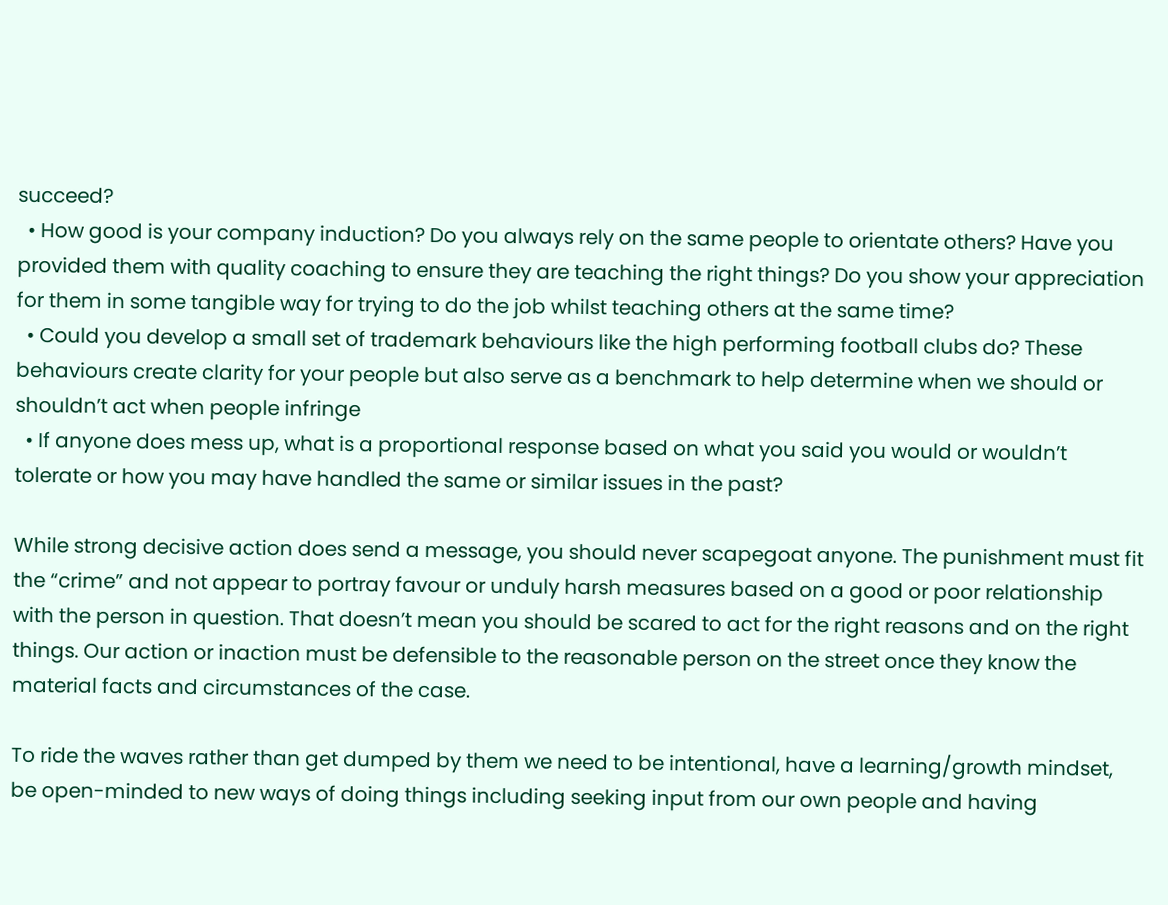succeed?
  • How good is your company induction? Do you always rely on the same people to orientate others? Have you provided them with quality coaching to ensure they are teaching the right things? Do you show your appreciation for them in some tangible way for trying to do the job whilst teaching others at the same time?
  • Could you develop a small set of trademark behaviours like the high performing football clubs do? These behaviours create clarity for your people but also serve as a benchmark to help determine when we should or shouldn’t act when people infringe
  • If anyone does mess up, what is a proportional response based on what you said you would or wouldn’t tolerate or how you may have handled the same or similar issues in the past?

While strong decisive action does send a message, you should never scapegoat anyone. The punishment must fit the “crime” and not appear to portray favour or unduly harsh measures based on a good or poor relationship with the person in question. That doesn’t mean you should be scared to act for the right reasons and on the right things. Our action or inaction must be defensible to the reasonable person on the street once they know the material facts and circumstances of the case.

To ride the waves rather than get dumped by them we need to be intentional, have a learning/growth mindset, be open-minded to new ways of doing things including seeking input from our own people and having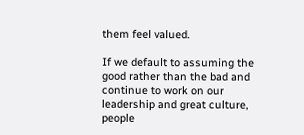them feel valued.

If we default to assuming the good rather than the bad and continue to work on our leadership and great culture, people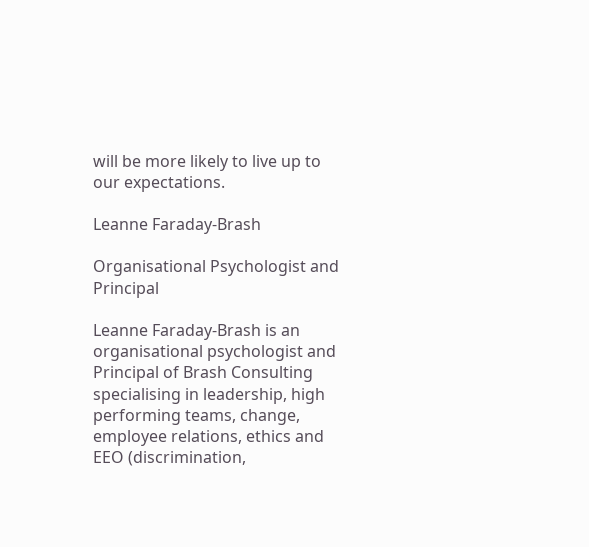will be more likely to live up to our expectations.

Leanne Faraday-Brash

Organisational Psychologist and Principal

Leanne Faraday-Brash is an organisational psychologist and Principal of Brash Consulting specialising in leadership, high performing teams, change, employee relations, ethics and EEO (discrimination,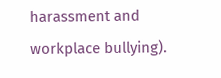harassment and workplace bullying).